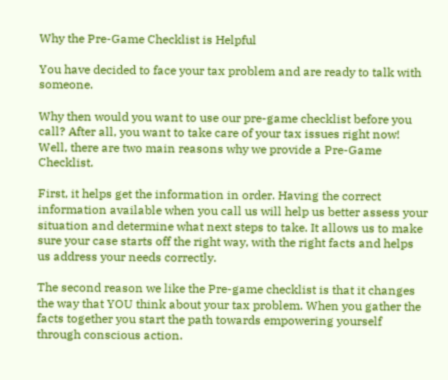Why the Pre-Game Checklist is Helpful

You have decided to face your tax problem and are ready to talk with someone.

Why then would you want to use our pre-game checklist before you call? After all, you want to take care of your tax issues right now! Well, there are two main reasons why we provide a Pre-Game Checklist.

First, it helps get the information in order. Having the correct information available when you call us will help us better assess your situation and determine what next steps to take. It allows us to make sure your case starts off the right way, with the right facts and helps us address your needs correctly.

The second reason we like the Pre-game checklist is that it changes the way that YOU think about your tax problem. When you gather the facts together you start the path towards empowering yourself through conscious action.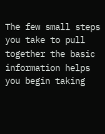The few small steps you take to pull together the basic information helps you begin taking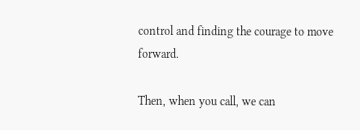control and finding the courage to move forward.

Then, when you call, we can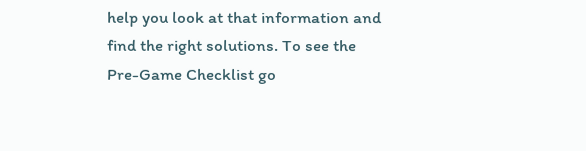help you look at that information and find the right solutions. To see the Pre-Game Checklist go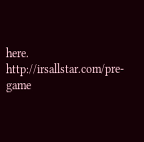here. http://irsallstar.com/pre-game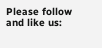Please follow and like us: